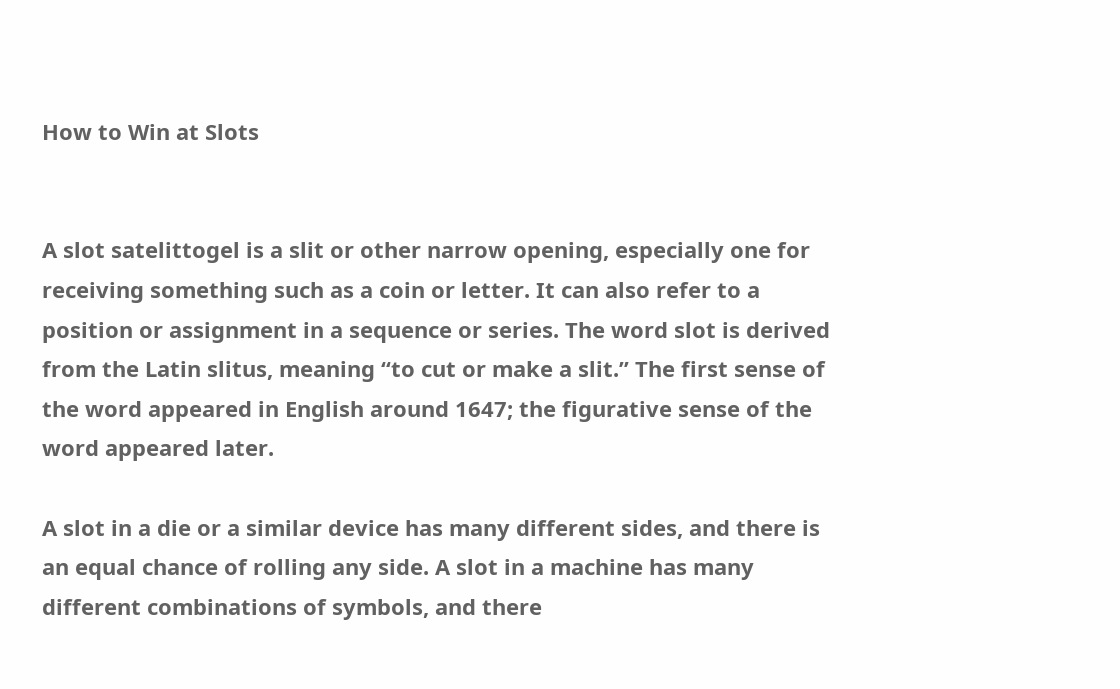How to Win at Slots


A slot satelittogel is a slit or other narrow opening, especially one for receiving something such as a coin or letter. It can also refer to a position or assignment in a sequence or series. The word slot is derived from the Latin slitus, meaning “to cut or make a slit.” The first sense of the word appeared in English around 1647; the figurative sense of the word appeared later.

A slot in a die or a similar device has many different sides, and there is an equal chance of rolling any side. A slot in a machine has many different combinations of symbols, and there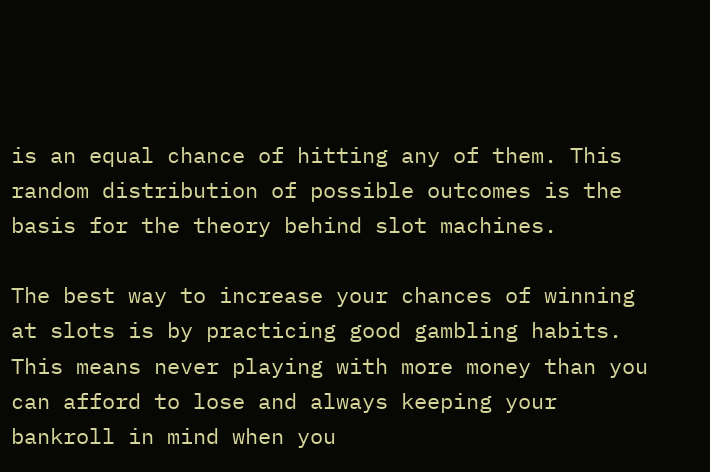is an equal chance of hitting any of them. This random distribution of possible outcomes is the basis for the theory behind slot machines.

The best way to increase your chances of winning at slots is by practicing good gambling habits. This means never playing with more money than you can afford to lose and always keeping your bankroll in mind when you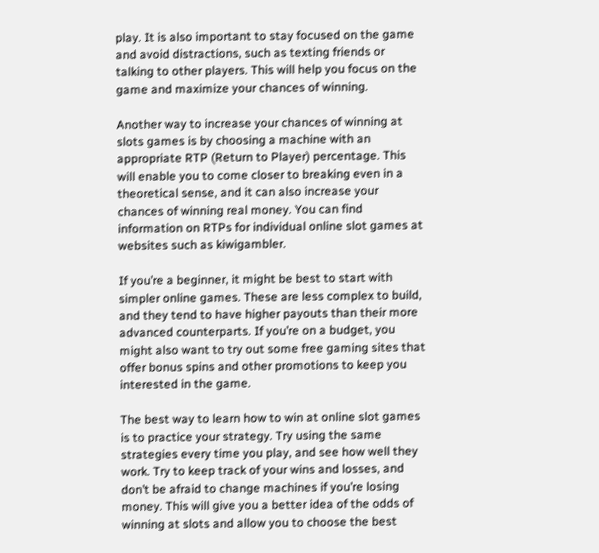play. It is also important to stay focused on the game and avoid distractions, such as texting friends or talking to other players. This will help you focus on the game and maximize your chances of winning.

Another way to increase your chances of winning at slots games is by choosing a machine with an appropriate RTP (Return to Player) percentage. This will enable you to come closer to breaking even in a theoretical sense, and it can also increase your chances of winning real money. You can find information on RTPs for individual online slot games at websites such as kiwigambler.

If you’re a beginner, it might be best to start with simpler online games. These are less complex to build, and they tend to have higher payouts than their more advanced counterparts. If you’re on a budget, you might also want to try out some free gaming sites that offer bonus spins and other promotions to keep you interested in the game.

The best way to learn how to win at online slot games is to practice your strategy. Try using the same strategies every time you play, and see how well they work. Try to keep track of your wins and losses, and don’t be afraid to change machines if you’re losing money. This will give you a better idea of the odds of winning at slots and allow you to choose the best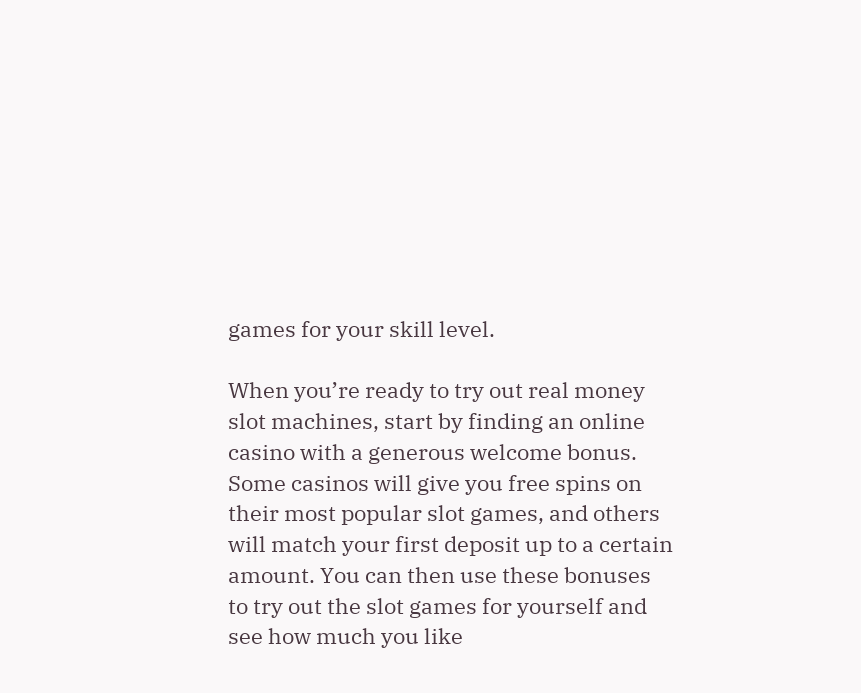games for your skill level.

When you’re ready to try out real money slot machines, start by finding an online casino with a generous welcome bonus. Some casinos will give you free spins on their most popular slot games, and others will match your first deposit up to a certain amount. You can then use these bonuses to try out the slot games for yourself and see how much you like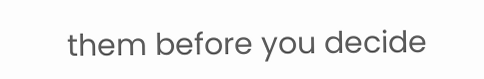them before you decide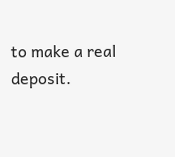to make a real deposit.